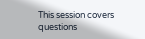This session covers questions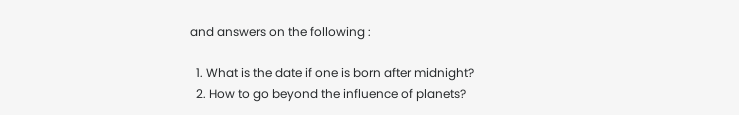and answers on the following :

  1. What is the date if one is born after midnight?
  2. How to go beyond the influence of planets?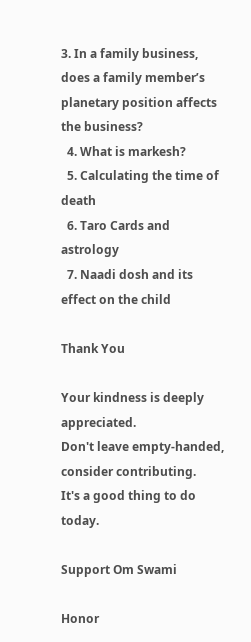3. In a family business, does a family member’s planetary position affects the business?
  4. What is markesh?
  5. Calculating the time of death
  6. Taro Cards and astrology
  7. Naadi dosh and its effect on the child

Thank You

Your kindness is deeply appreciated.
Don't leave empty-handed, consider contributing.
It's a good thing to do today.

Support Om Swami

Honor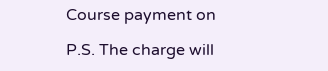Course payment on

P.S. The charge will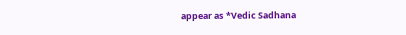appear as *Vedic Sadhana